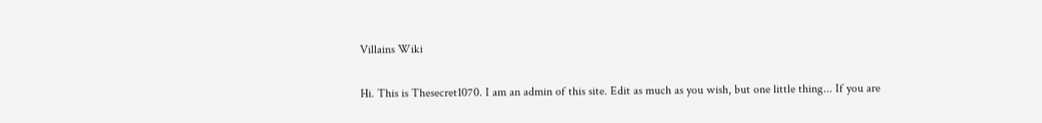Villains Wiki

Hi. This is Thesecret1070. I am an admin of this site. Edit as much as you wish, but one little thing... If you are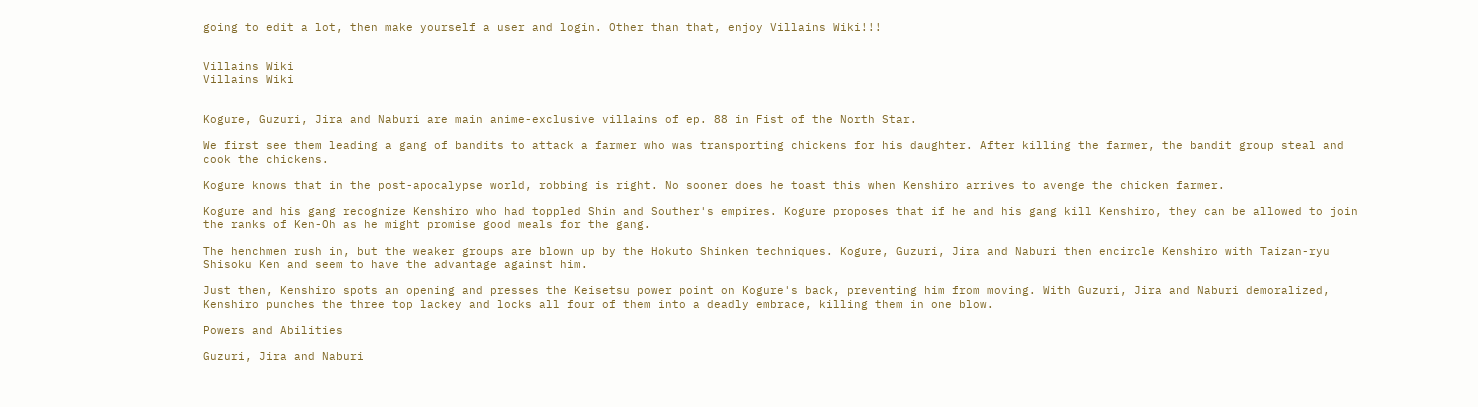going to edit a lot, then make yourself a user and login. Other than that, enjoy Villains Wiki!!!


Villains Wiki
Villains Wiki


Kogure, Guzuri, Jira and Naburi are main anime-exclusive villains of ep. 88 in Fist of the North Star.

We first see them leading a gang of bandits to attack a farmer who was transporting chickens for his daughter. After killing the farmer, the bandit group steal and cook the chickens.

Kogure knows that in the post-apocalypse world, robbing is right. No sooner does he toast this when Kenshiro arrives to avenge the chicken farmer.

Kogure and his gang recognize Kenshiro who had toppled Shin and Souther's empires. Kogure proposes that if he and his gang kill Kenshiro, they can be allowed to join the ranks of Ken-Oh as he might promise good meals for the gang.

The henchmen rush in, but the weaker groups are blown up by the Hokuto Shinken techniques. Kogure, Guzuri, Jira and Naburi then encircle Kenshiro with Taizan-ryu Shisoku Ken and seem to have the advantage against him.

Just then, Kenshiro spots an opening and presses the Keisetsu power point on Kogure's back, preventing him from moving. With Guzuri, Jira and Naburi demoralized, Kenshiro punches the three top lackey and locks all four of them into a deadly embrace, killing them in one blow.

Powers and Abilities

Guzuri, Jira and Naburi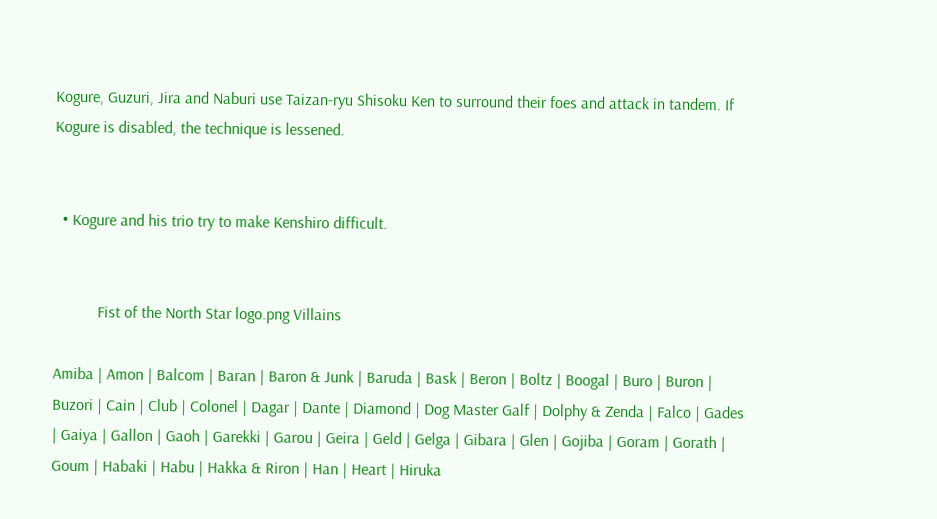Kogure, Guzuri, Jira and Naburi use Taizan-ryu Shisoku Ken to surround their foes and attack in tandem. If Kogure is disabled, the technique is lessened.


  • Kogure and his trio try to make Kenshiro difficult.


           Fist of the North Star logo.png Villains

Amiba | Amon | Balcom | Baran | Baron & Junk | Baruda | Bask | Beron | Boltz | Boogal | Buro | Buron | Buzori | Cain | Club | Colonel | Dagar | Dante | Diamond | Dog Master Galf | Dolphy & Zenda | Falco | Gades | Gaiya | Gallon | Gaoh | Garekki | Garou | Geira | Geld | Gelga | Gibara | Glen | Gojiba | Goram | Gorath | Goum | Habaki | Habu | Hakka & Riron | Han | Heart | Hiruka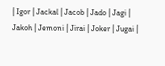| Igor | Jackal | Jacob | Jado | Jagi | Jakoh | Jemoni | Jirai | Joker | Jugai |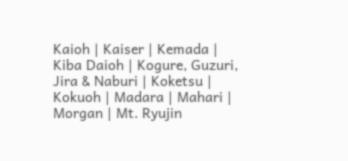Kaioh | Kaiser | Kemada | Kiba Daioh | Kogure, Guzuri, Jira & Naburi | Koketsu | Kokuoh | Madara | Mahari | Morgan | Mt. Ryujin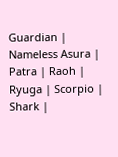Guardian | Nameless Asura | Patra | Raoh | Ryuga | Scorpio | Shark |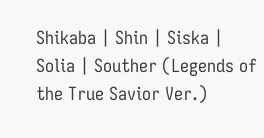Shikaba | Shin | Siska | Solia | Souther (Legends of the True Savior Ver.)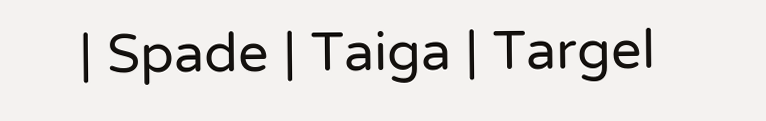| Spade | Taiga | Targel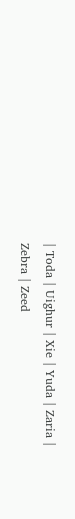| Toda | Uighur | Xie | Yuda | Zaria | Zebra | Zeed